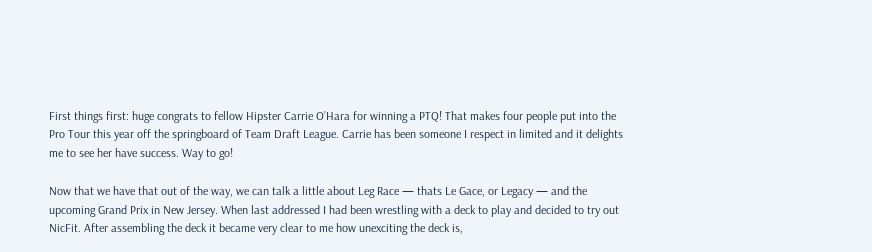First things first: huge congrats to fellow Hipster Carrie O’Hara for winning a PTQ! That makes four people put into the Pro Tour this year off the springboard of Team Draft League. Carrie has been someone I respect in limited and it delights me to see her have success. Way to go!

Now that we have that out of the way, we can talk a little about Leg Race — thats Le Gace, or Legacy — and the upcoming Grand Prix in New Jersey. When last addressed I had been wrestling with a deck to play and decided to try out NicFit. After assembling the deck it became very clear to me how unexciting the deck is,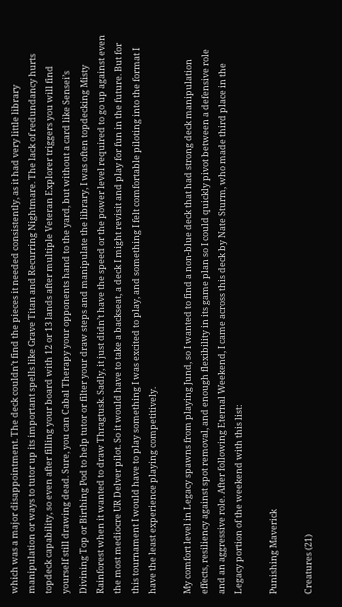which was a major disappointment. The deck couldn’t find the pieces it needed consistently, as it had very little library manipulation or ways to tutor up its important spells like Grave Titan and Recurring Nightmare. The lack of redundancy hurts topdeck capability, so even after filling your board with 12 or 13 lands after multiple Veteran Explorer triggers you will find yourself still drawing dead. Sure, you can Cabal Therapy your opponents hand to the yard, but without a card like Sensei’s Divining Top or Birthing Pod to help tutor or filter your draw steps and manipulate the library, I was often topdecking Misty Rainforest when it wanted to draw Thragtusk. Sadly, it just didn’t have the speed or the power level required to go up against even the most mediocre UR Delver pilot. So it would have to take a backseat, a deck I might revisit and play for fun in the future. But for this tournament I would have to play something I was excited to play, and something I felt comfortable piloting into the format I have the least experience playing competitively.

My comfort level in Legacy spawns from playing Jund, so I wanted to find a non-blue deck that had strong deck manipulation effects, resiliency against spot removal, and enough flexibility in its game plan so I could quickly pivot between a defensive role and an aggressive role. After following Eternal Weekend, I came across this deck by Nate Sturm, who made third place in the Legacy portion of the weekend with this list:

Punishing Maverick

Creatures (21)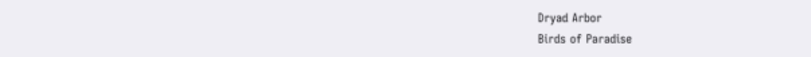Dryad Arbor
Birds of Paradise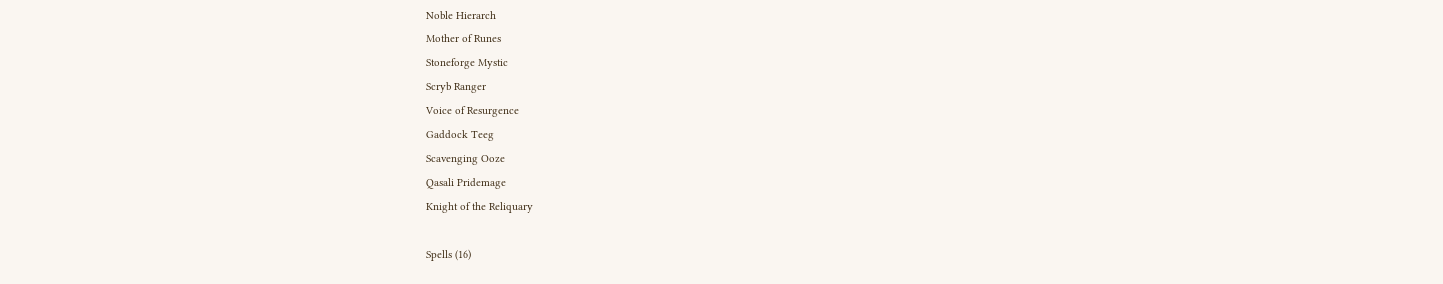Noble Hierarch
Mother of Runes
Stoneforge Mystic
Scryb Ranger
Voice of Resurgence
Gaddock Teeg
Scavenging Ooze
Qasali Pridemage
Knight of the Reliquary

Spells (16)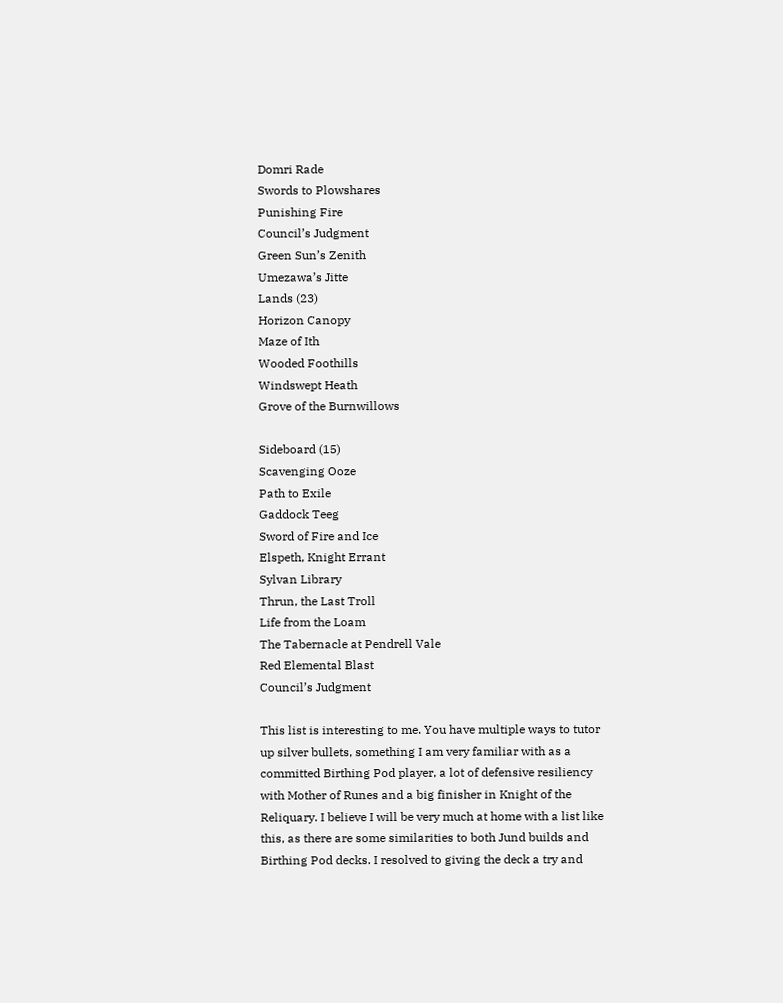Domri Rade
Swords to Plowshares
Punishing Fire
Council’s Judgment
Green Sun’s Zenith
Umezawa’s Jitte
Lands (23)
Horizon Canopy
Maze of Ith
Wooded Foothills
Windswept Heath
Grove of the Burnwillows

Sideboard (15)
Scavenging Ooze
Path to Exile
Gaddock Teeg
Sword of Fire and Ice
Elspeth, Knight Errant
Sylvan Library
Thrun, the Last Troll
Life from the Loam
The Tabernacle at Pendrell Vale
Red Elemental Blast
Council’s Judgment

This list is interesting to me. You have multiple ways to tutor up silver bullets, something I am very familiar with as a committed Birthing Pod player, a lot of defensive resiliency with Mother of Runes and a big finisher in Knight of the Reliquary. I believe I will be very much at home with a list like this, as there are some similarities to both Jund builds and Birthing Pod decks. I resolved to giving the deck a try and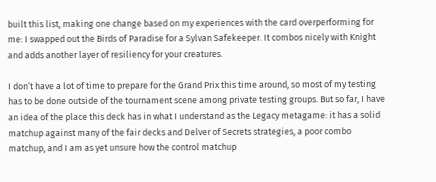built this list, making one change based on my experiences with the card overperforming for me: I swapped out the Birds of Paradise for a Sylvan Safekeeper. It combos nicely with Knight and adds another layer of resiliency for your creatures.

I don’t have a lot of time to prepare for the Grand Prix this time around, so most of my testing has to be done outside of the tournament scene among private testing groups. But so far, I have an idea of the place this deck has in what I understand as the Legacy metagame: it has a solid matchup against many of the fair decks and Delver of Secrets strategies, a poor combo matchup, and I am as yet unsure how the control matchup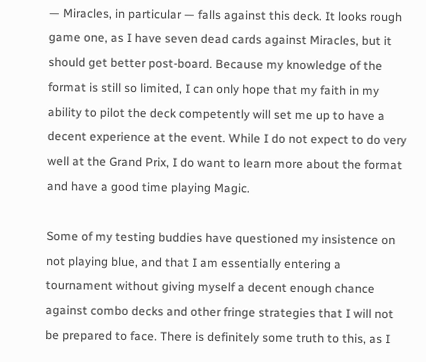— Miracles, in particular — falls against this deck. It looks rough game one, as I have seven dead cards against Miracles, but it should get better post-board. Because my knowledge of the format is still so limited, I can only hope that my faith in my ability to pilot the deck competently will set me up to have a decent experience at the event. While I do not expect to do very well at the Grand Prix, I do want to learn more about the format and have a good time playing Magic.

Some of my testing buddies have questioned my insistence on not playing blue, and that I am essentially entering a tournament without giving myself a decent enough chance against combo decks and other fringe strategies that I will not be prepared to face. There is definitely some truth to this, as I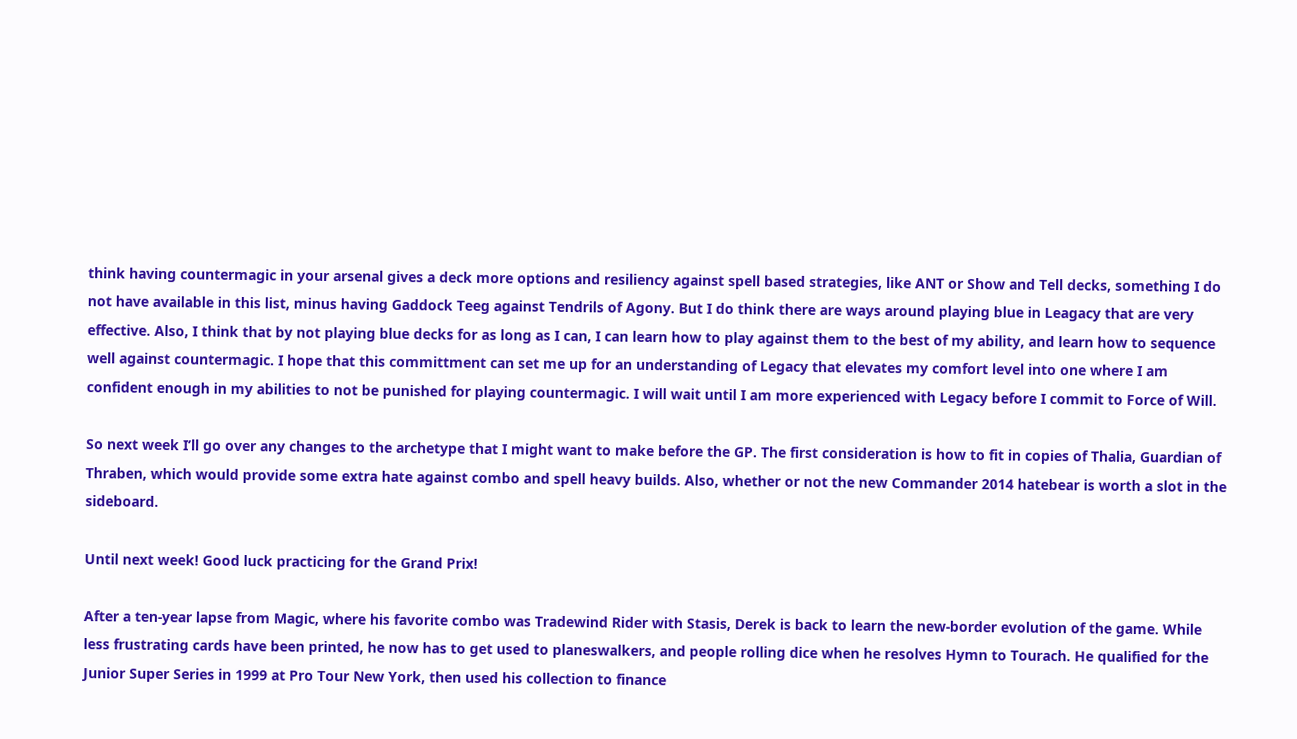think having countermagic in your arsenal gives a deck more options and resiliency against spell based strategies, like ANT or Show and Tell decks, something I do not have available in this list, minus having Gaddock Teeg against Tendrils of Agony. But I do think there are ways around playing blue in Leagacy that are very effective. Also, I think that by not playing blue decks for as long as I can, I can learn how to play against them to the best of my ability, and learn how to sequence well against countermagic. I hope that this committment can set me up for an understanding of Legacy that elevates my comfort level into one where I am confident enough in my abilities to not be punished for playing countermagic. I will wait until I am more experienced with Legacy before I commit to Force of Will.

So next week I’ll go over any changes to the archetype that I might want to make before the GP. The first consideration is how to fit in copies of Thalia, Guardian of Thraben, which would provide some extra hate against combo and spell heavy builds. Also, whether or not the new Commander 2014 hatebear is worth a slot in the sideboard.

Until next week! Good luck practicing for the Grand Prix!

After a ten-year lapse from Magic, where his favorite combo was Tradewind Rider with Stasis, Derek is back to learn the new-border evolution of the game. While less frustrating cards have been printed, he now has to get used to planeswalkers, and people rolling dice when he resolves Hymn to Tourach. He qualified for the Junior Super Series in 1999 at Pro Tour New York, then used his collection to finance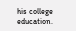his college education.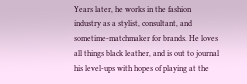Years later, he works in the fashion industry as a stylist, consultant, and sometime-matchmaker for brands. He loves all things black leather, and is out to journal his level-ups with hopes of playing at the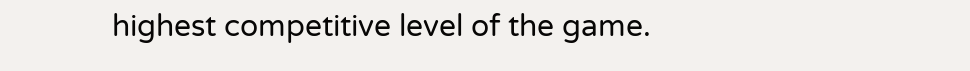highest competitive level of the game.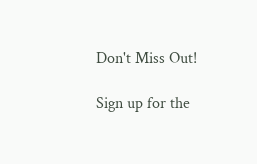Don't Miss Out!

Sign up for the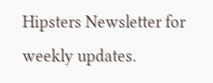Hipsters Newsletter for weekly updates.